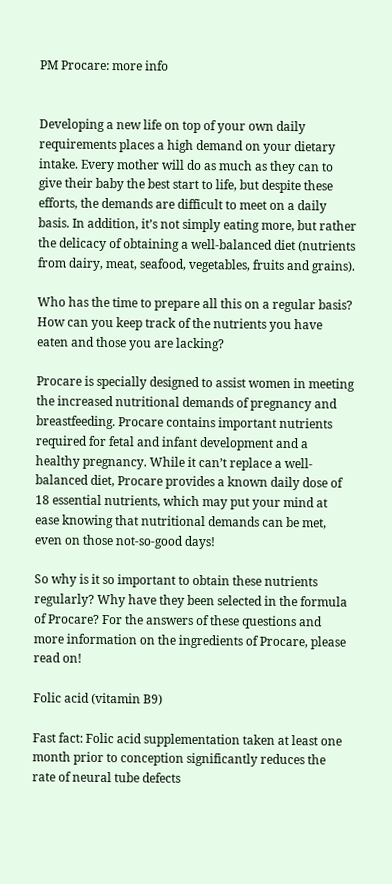PM Procare: more info


Developing a new life on top of your own daily requirements places a high demand on your dietary intake. Every mother will do as much as they can to give their baby the best start to life, but despite these efforts, the demands are difficult to meet on a daily basis. In addition, it’s not simply eating more, but rather the delicacy of obtaining a well-balanced diet (nutrients from dairy, meat, seafood, vegetables, fruits and grains).

Who has the time to prepare all this on a regular basis? How can you keep track of the nutrients you have eaten and those you are lacking?

Procare is specially designed to assist women in meeting the increased nutritional demands of pregnancy and breastfeeding. Procare contains important nutrients required for fetal and infant development and a healthy pregnancy. While it can’t replace a well-balanced diet, Procare provides a known daily dose of 18 essential nutrients, which may put your mind at ease knowing that nutritional demands can be met, even on those not-so-good days!

So why is it so important to obtain these nutrients regularly? Why have they been selected in the formula of Procare? For the answers of these questions and more information on the ingredients of Procare, please read on!

Folic acid (vitamin B9)

Fast fact: Folic acid supplementation taken at least one month prior to conception significantly reduces the rate of neural tube defects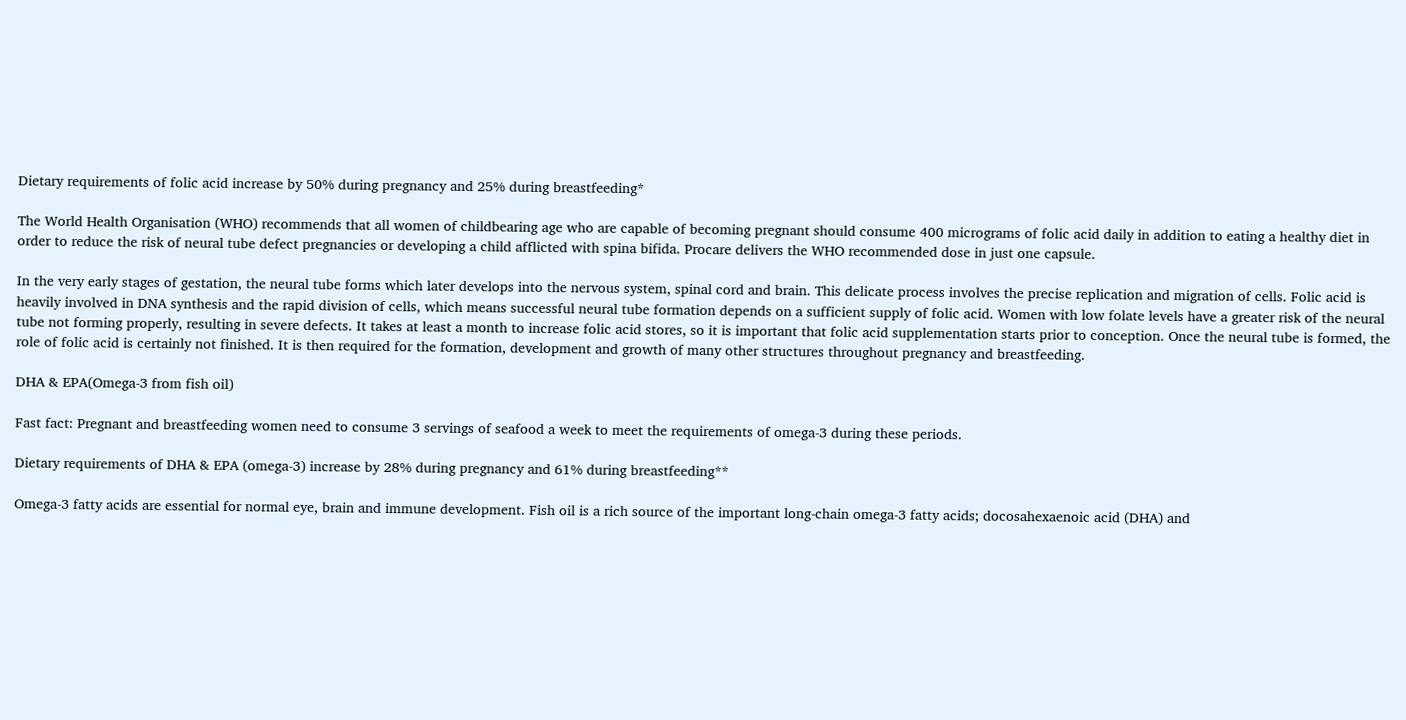Dietary requirements of folic acid increase by 50% during pregnancy and 25% during breastfeeding*

The World Health Organisation (WHO) recommends that all women of childbearing age who are capable of becoming pregnant should consume 400 micrograms of folic acid daily in addition to eating a healthy diet in order to reduce the risk of neural tube defect pregnancies or developing a child afflicted with spina bifida. Procare delivers the WHO recommended dose in just one capsule.

In the very early stages of gestation, the neural tube forms which later develops into the nervous system, spinal cord and brain. This delicate process involves the precise replication and migration of cells. Folic acid is heavily involved in DNA synthesis and the rapid division of cells, which means successful neural tube formation depends on a sufficient supply of folic acid. Women with low folate levels have a greater risk of the neural tube not forming properly, resulting in severe defects. It takes at least a month to increase folic acid stores, so it is important that folic acid supplementation starts prior to conception. Once the neural tube is formed, the role of folic acid is certainly not finished. It is then required for the formation, development and growth of many other structures throughout pregnancy and breastfeeding.

DHA & EPA(Omega-3 from fish oil)

Fast fact: Pregnant and breastfeeding women need to consume 3 servings of seafood a week to meet the requirements of omega-3 during these periods.

Dietary requirements of DHA & EPA (omega-3) increase by 28% during pregnancy and 61% during breastfeeding**

Omega-3 fatty acids are essential for normal eye, brain and immune development. Fish oil is a rich source of the important long-chain omega-3 fatty acids; docosahexaenoic acid (DHA) and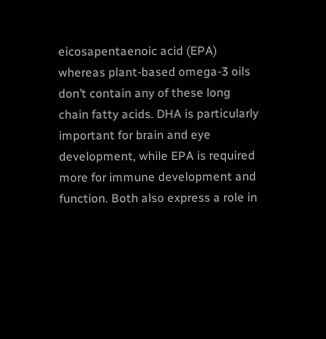eicosapentaenoic acid (EPA) whereas plant-based omega-3 oils don’t contain any of these long chain fatty acids. DHA is particularly important for brain and eye development, while EPA is required more for immune development and function. Both also express a role in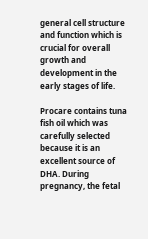general cell structure and function which is crucial for overall growth and development in the early stages of life.

Procare contains tuna fish oil which was carefully selected because it is an excellent source of DHA. During pregnancy, the fetal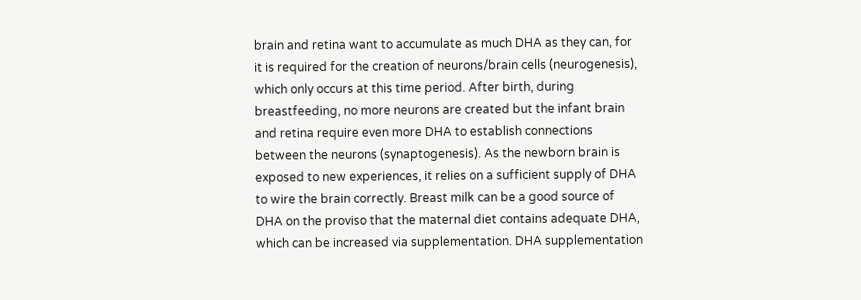brain and retina want to accumulate as much DHA as they can, for it is required for the creation of neurons/brain cells (neurogenesis), which only occurs at this time period. After birth, during breastfeeding, no more neurons are created but the infant brain and retina require even more DHA to establish connections between the neurons (synaptogenesis). As the newborn brain is exposed to new experiences, it relies on a sufficient supply of DHA to wire the brain correctly. Breast milk can be a good source of DHA on the proviso that the maternal diet contains adequate DHA, which can be increased via supplementation. DHA supplementation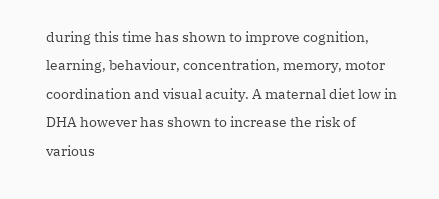during this time has shown to improve cognition, learning, behaviour, concentration, memory, motor coordination and visual acuity. A maternal diet low in DHA however has shown to increase the risk of various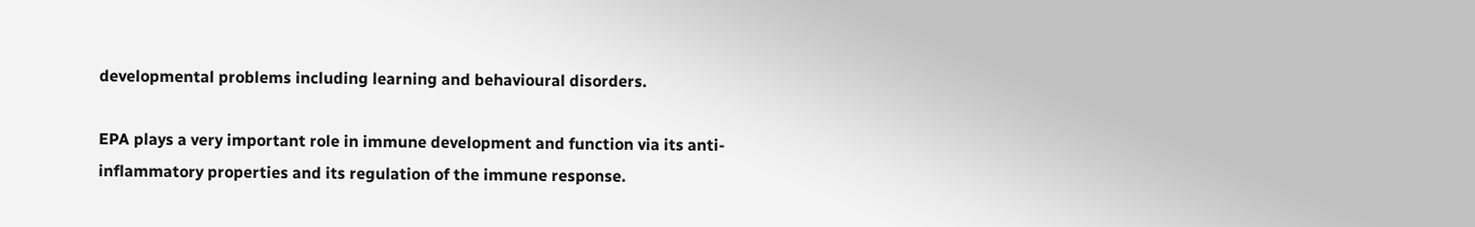developmental problems including learning and behavioural disorders.

EPA plays a very important role in immune development and function via its anti-inflammatory properties and its regulation of the immune response.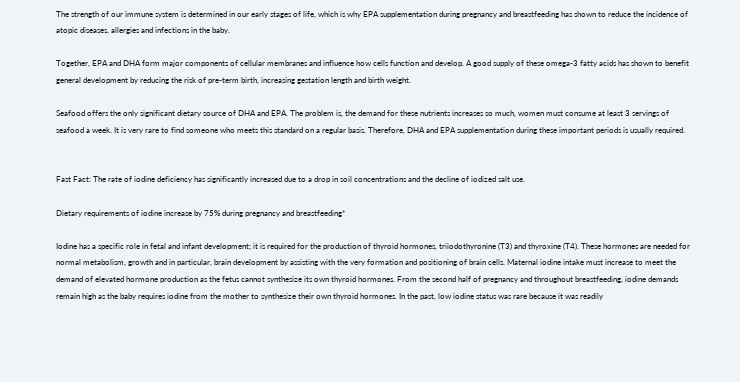The strength of our immune system is determined in our early stages of life, which is why EPA supplementation during pregnancy and breastfeeding has shown to reduce the incidence of atopic diseases, allergies and infections in the baby.

Together, EPA and DHA form major components of cellular membranes and influence how cells function and develop. A good supply of these omega-3 fatty acids has shown to benefit general development by reducing the risk of pre-term birth, increasing gestation length and birth weight.

Seafood offers the only significant dietary source of DHA and EPA. The problem is, the demand for these nutrients increases so much, women must consume at least 3 servings of seafood a week. It is very rare to find someone who meets this standard on a regular basis. Therefore, DHA and EPA supplementation during these important periods is usually required.


Fast Fact: The rate of iodine deficiency has significantly increased due to a drop in soil concentrations and the decline of iodized salt use.

Dietary requirements of iodine increase by 75% during pregnancy and breastfeeding*

Iodine has a specific role in fetal and infant development; it is required for the production of thyroid hormones, triiodothyronine (T3) and thyroxine (T4). These hormones are needed for normal metabolism, growth and in particular, brain development by assisting with the very formation and positioning of brain cells. Maternal iodine intake must increase to meet the demand of elevated hormone production as the fetus cannot synthesize its own thyroid hormones. From the second half of pregnancy and throughout breastfeeding, iodine demands remain high as the baby requires iodine from the mother to synthesize their own thyroid hormones. In the past, low iodine status was rare because it was readily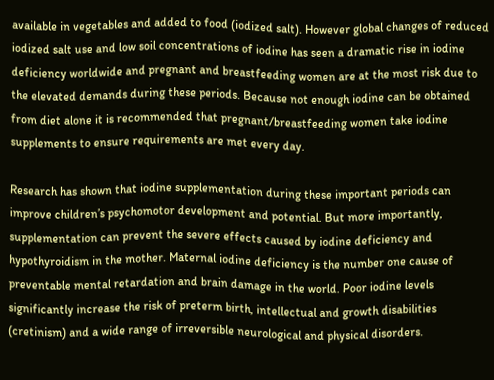available in vegetables and added to food (iodized salt). However global changes of reduced iodized salt use and low soil concentrations of iodine has seen a dramatic rise in iodine deficiency worldwide and pregnant and breastfeeding women are at the most risk due to the elevated demands during these periods. Because not enough iodine can be obtained from diet alone it is recommended that pregnant/breastfeeding women take iodine supplements to ensure requirements are met every day.

Research has shown that iodine supplementation during these important periods can improve children’s psychomotor development and potential. But more importantly, supplementation can prevent the severe effects caused by iodine deficiency and hypothyroidism in the mother. Maternal iodine deficiency is the number one cause of preventable mental retardation and brain damage in the world. Poor iodine levels significantly increase the risk of preterm birth, intellectual and growth disabilities (cretinism) and a wide range of irreversible neurological and physical disorders.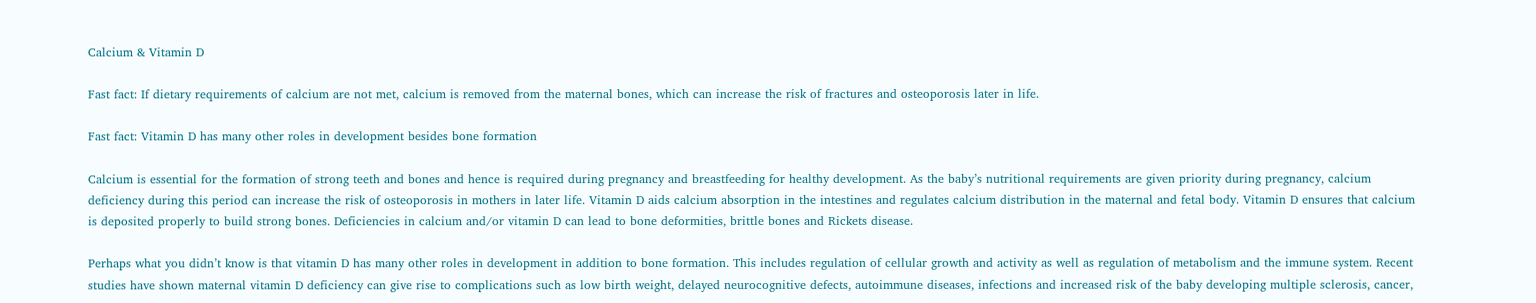Calcium & Vitamin D

Fast fact: If dietary requirements of calcium are not met, calcium is removed from the maternal bones, which can increase the risk of fractures and osteoporosis later in life.

Fast fact: Vitamin D has many other roles in development besides bone formation

Calcium is essential for the formation of strong teeth and bones and hence is required during pregnancy and breastfeeding for healthy development. As the baby’s nutritional requirements are given priority during pregnancy, calcium deficiency during this period can increase the risk of osteoporosis in mothers in later life. Vitamin D aids calcium absorption in the intestines and regulates calcium distribution in the maternal and fetal body. Vitamin D ensures that calcium is deposited properly to build strong bones. Deficiencies in calcium and/or vitamin D can lead to bone deformities, brittle bones and Rickets disease.

Perhaps what you didn’t know is that vitamin D has many other roles in development in addition to bone formation. This includes regulation of cellular growth and activity as well as regulation of metabolism and the immune system. Recent studies have shown maternal vitamin D deficiency can give rise to complications such as low birth weight, delayed neurocognitive defects, autoimmune diseases, infections and increased risk of the baby developing multiple sclerosis, cancer,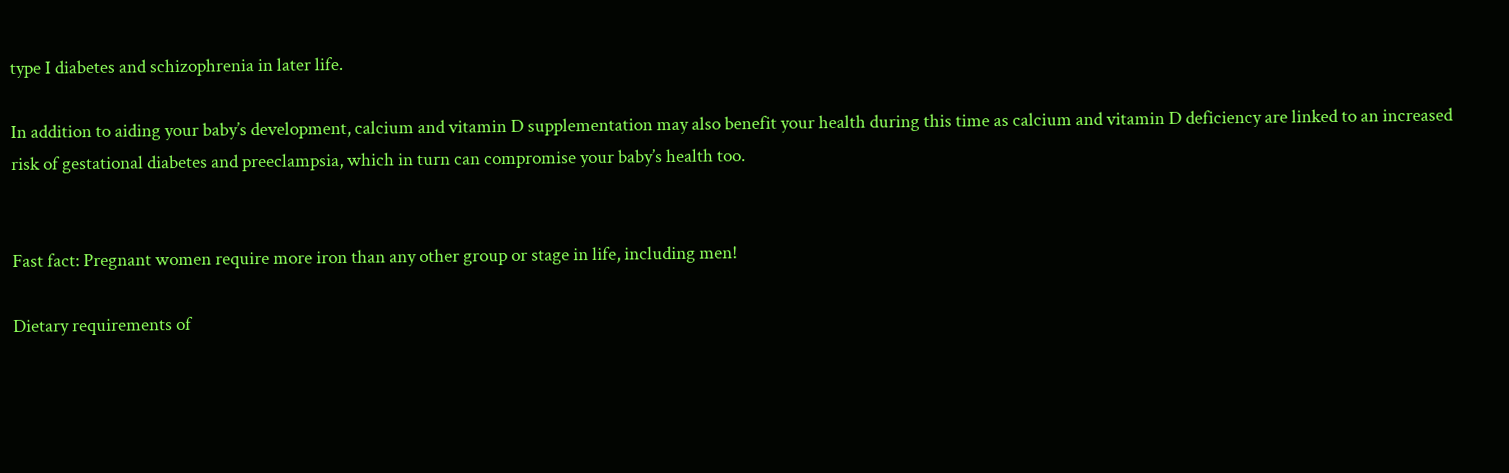type I diabetes and schizophrenia in later life.

In addition to aiding your baby’s development, calcium and vitamin D supplementation may also benefit your health during this time as calcium and vitamin D deficiency are linked to an increased risk of gestational diabetes and preeclampsia, which in turn can compromise your baby’s health too.


Fast fact: Pregnant women require more iron than any other group or stage in life, including men!

Dietary requirements of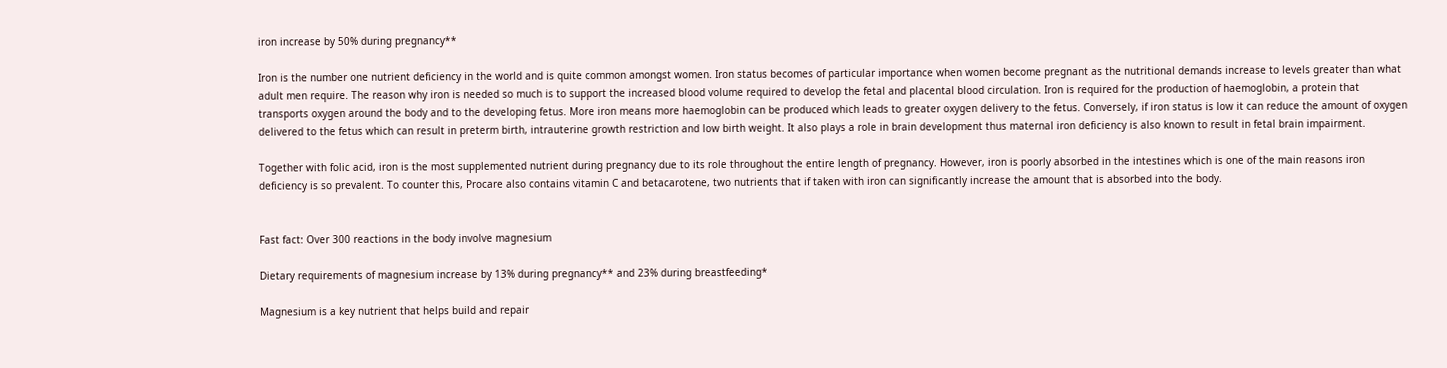iron increase by 50% during pregnancy**

Iron is the number one nutrient deficiency in the world and is quite common amongst women. Iron status becomes of particular importance when women become pregnant as the nutritional demands increase to levels greater than what adult men require. The reason why iron is needed so much is to support the increased blood volume required to develop the fetal and placental blood circulation. Iron is required for the production of haemoglobin, a protein that transports oxygen around the body and to the developing fetus. More iron means more haemoglobin can be produced which leads to greater oxygen delivery to the fetus. Conversely, if iron status is low it can reduce the amount of oxygen delivered to the fetus which can result in preterm birth, intrauterine growth restriction and low birth weight. It also plays a role in brain development thus maternal iron deficiency is also known to result in fetal brain impairment.

Together with folic acid, iron is the most supplemented nutrient during pregnancy due to its role throughout the entire length of pregnancy. However, iron is poorly absorbed in the intestines which is one of the main reasons iron deficiency is so prevalent. To counter this, Procare also contains vitamin C and betacarotene, two nutrients that if taken with iron can significantly increase the amount that is absorbed into the body.


Fast fact: Over 300 reactions in the body involve magnesium

Dietary requirements of magnesium increase by 13% during pregnancy** and 23% during breastfeeding*

Magnesium is a key nutrient that helps build and repair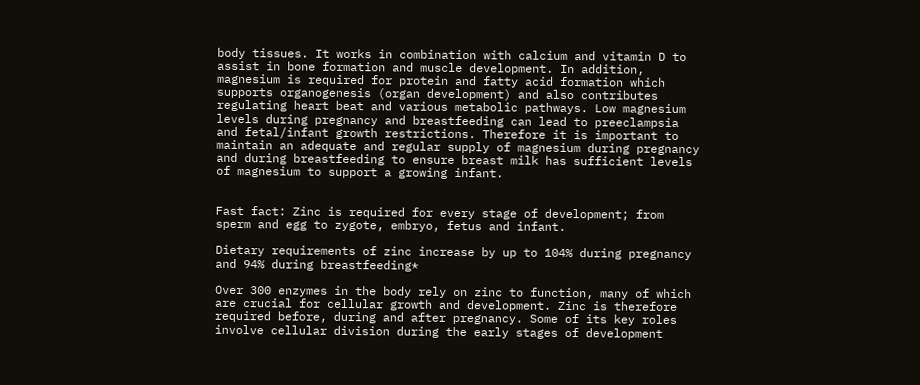body tissues. It works in combination with calcium and vitamin D to assist in bone formation and muscle development. In addition, magnesium is required for protein and fatty acid formation which supports organogenesis (organ development) and also contributes regulating heart beat and various metabolic pathways. Low magnesium levels during pregnancy and breastfeeding can lead to preeclampsia and fetal/infant growth restrictions. Therefore it is important to maintain an adequate and regular supply of magnesium during pregnancy and during breastfeeding to ensure breast milk has sufficient levels of magnesium to support a growing infant.


Fast fact: Zinc is required for every stage of development; from sperm and egg to zygote, embryo, fetus and infant.

Dietary requirements of zinc increase by up to 104% during pregnancy and 94% during breastfeeding*

Over 300 enzymes in the body rely on zinc to function, many of which are crucial for cellular growth and development. Zinc is therefore required before, during and after pregnancy. Some of its key roles involve cellular division during the early stages of development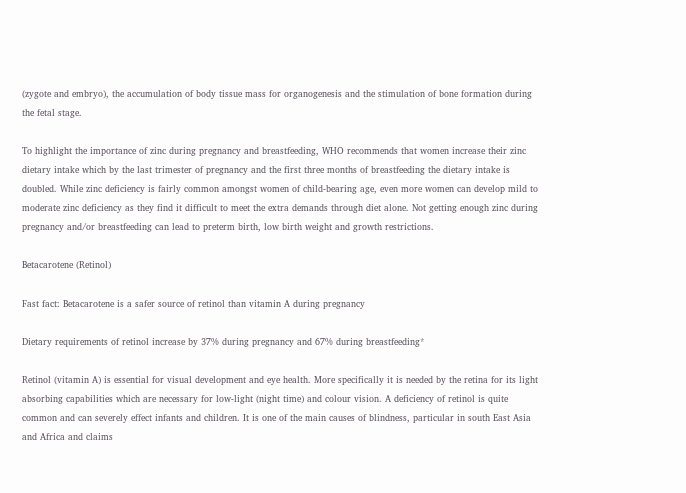(zygote and embryo), the accumulation of body tissue mass for organogenesis and the stimulation of bone formation during the fetal stage.

To highlight the importance of zinc during pregnancy and breastfeeding, WHO recommends that women increase their zinc dietary intake which by the last trimester of pregnancy and the first three months of breastfeeding the dietary intake is doubled. While zinc deficiency is fairly common amongst women of child-bearing age, even more women can develop mild to moderate zinc deficiency as they find it difficult to meet the extra demands through diet alone. Not getting enough zinc during pregnancy and/or breastfeeding can lead to preterm birth, low birth weight and growth restrictions.

Betacarotene (Retinol)

Fast fact: Betacarotene is a safer source of retinol than vitamin A during pregnancy

Dietary requirements of retinol increase by 37% during pregnancy and 67% during breastfeeding*

Retinol (vitamin A) is essential for visual development and eye health. More specifically it is needed by the retina for its light absorbing capabilities which are necessary for low-light (night time) and colour vision. A deficiency of retinol is quite common and can severely effect infants and children. It is one of the main causes of blindness, particular in south East Asia and Africa and claims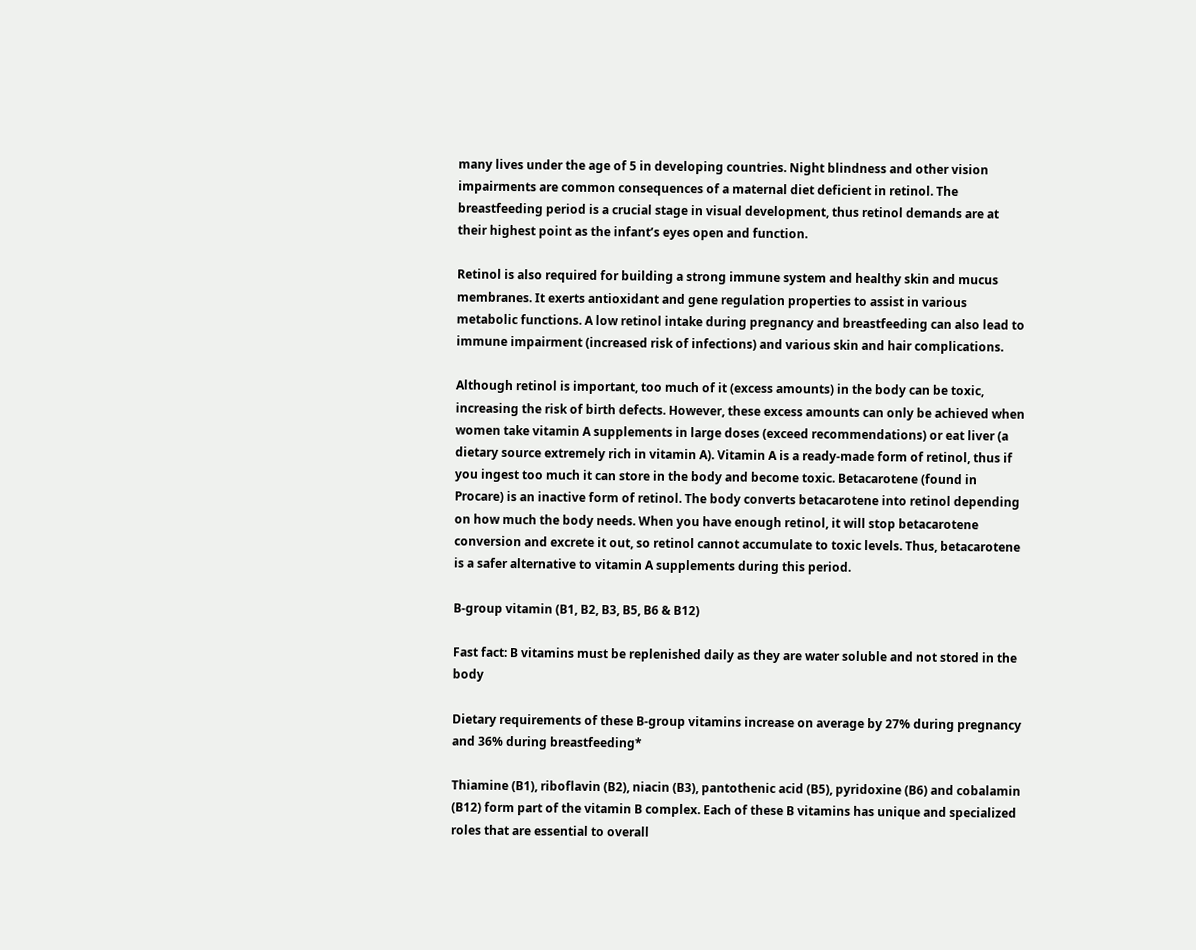many lives under the age of 5 in developing countries. Night blindness and other vision impairments are common consequences of a maternal diet deficient in retinol. The breastfeeding period is a crucial stage in visual development, thus retinol demands are at their highest point as the infant’s eyes open and function.

Retinol is also required for building a strong immune system and healthy skin and mucus membranes. It exerts antioxidant and gene regulation properties to assist in various metabolic functions. A low retinol intake during pregnancy and breastfeeding can also lead to immune impairment (increased risk of infections) and various skin and hair complications.

Although retinol is important, too much of it (excess amounts) in the body can be toxic, increasing the risk of birth defects. However, these excess amounts can only be achieved when women take vitamin A supplements in large doses (exceed recommendations) or eat liver (a dietary source extremely rich in vitamin A). Vitamin A is a ready-made form of retinol, thus if you ingest too much it can store in the body and become toxic. Betacarotene (found in Procare) is an inactive form of retinol. The body converts betacarotene into retinol depending on how much the body needs. When you have enough retinol, it will stop betacarotene conversion and excrete it out, so retinol cannot accumulate to toxic levels. Thus, betacarotene is a safer alternative to vitamin A supplements during this period.

B-group vitamin (B1, B2, B3, B5, B6 & B12)

Fast fact: B vitamins must be replenished daily as they are water soluble and not stored in the body

Dietary requirements of these B-group vitamins increase on average by 27% during pregnancy and 36% during breastfeeding*

Thiamine (B1), riboflavin (B2), niacin (B3), pantothenic acid (B5), pyridoxine (B6) and cobalamin (B12) form part of the vitamin B complex. Each of these B vitamins has unique and specialized roles that are essential to overall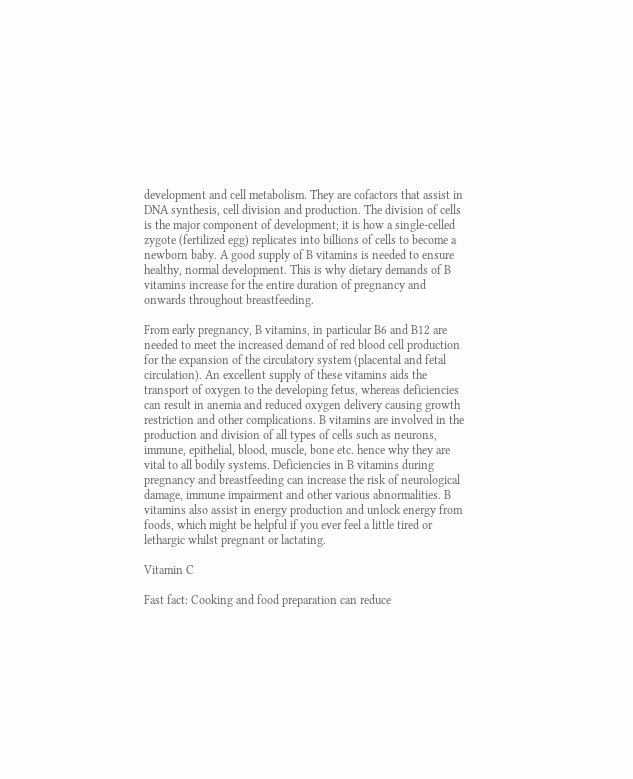development and cell metabolism. They are cofactors that assist in DNA synthesis, cell division and production. The division of cells is the major component of development; it is how a single-celled zygote (fertilized egg) replicates into billions of cells to become a newborn baby. A good supply of B vitamins is needed to ensure healthy, normal development. This is why dietary demands of B vitamins increase for the entire duration of pregnancy and onwards throughout breastfeeding.

From early pregnancy, B vitamins, in particular B6 and B12 are needed to meet the increased demand of red blood cell production for the expansion of the circulatory system (placental and fetal circulation). An excellent supply of these vitamins aids the transport of oxygen to the developing fetus, whereas deficiencies can result in anemia and reduced oxygen delivery causing growth restriction and other complications. B vitamins are involved in the production and division of all types of cells such as neurons, immune, epithelial, blood, muscle, bone etc. hence why they are vital to all bodily systems. Deficiencies in B vitamins during pregnancy and breastfeeding can increase the risk of neurological damage, immune impairment and other various abnormalities. B vitamins also assist in energy production and unlock energy from foods, which might be helpful if you ever feel a little tired or lethargic whilst pregnant or lactating.

Vitamin C

Fast fact: Cooking and food preparation can reduce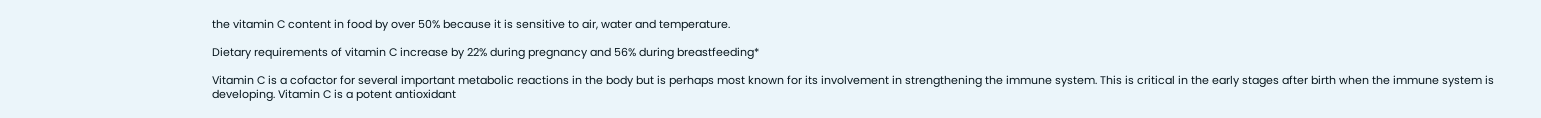the vitamin C content in food by over 50% because it is sensitive to air, water and temperature.

Dietary requirements of vitamin C increase by 22% during pregnancy and 56% during breastfeeding*

Vitamin C is a cofactor for several important metabolic reactions in the body but is perhaps most known for its involvement in strengthening the immune system. This is critical in the early stages after birth when the immune system is developing. Vitamin C is a potent antioxidant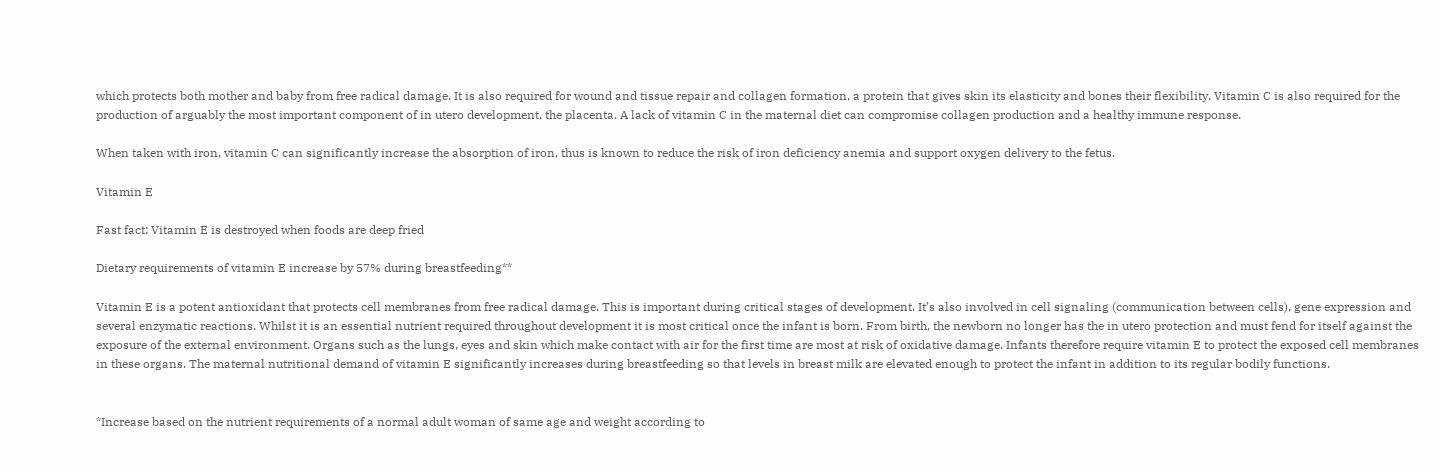which protects both mother and baby from free radical damage. It is also required for wound and tissue repair and collagen formation, a protein that gives skin its elasticity and bones their flexibility. Vitamin C is also required for the production of arguably the most important component of in utero development, the placenta. A lack of vitamin C in the maternal diet can compromise collagen production and a healthy immune response.

When taken with iron, vitamin C can significantly increase the absorption of iron, thus is known to reduce the risk of iron deficiency anemia and support oxygen delivery to the fetus.

Vitamin E

Fast fact: Vitamin E is destroyed when foods are deep fried

Dietary requirements of vitamin E increase by 57% during breastfeeding**

Vitamin E is a potent antioxidant that protects cell membranes from free radical damage. This is important during critical stages of development. It’s also involved in cell signaling (communication between cells), gene expression and several enzymatic reactions. Whilst it is an essential nutrient required throughout development it is most critical once the infant is born. From birth, the newborn no longer has the in utero protection and must fend for itself against the exposure of the external environment. Organs such as the lungs, eyes and skin which make contact with air for the first time are most at risk of oxidative damage. Infants therefore require vitamin E to protect the exposed cell membranes in these organs. The maternal nutritional demand of vitamin E significantly increases during breastfeeding so that levels in breast milk are elevated enough to protect the infant in addition to its regular bodily functions.


*Increase based on the nutrient requirements of a normal adult woman of same age and weight according to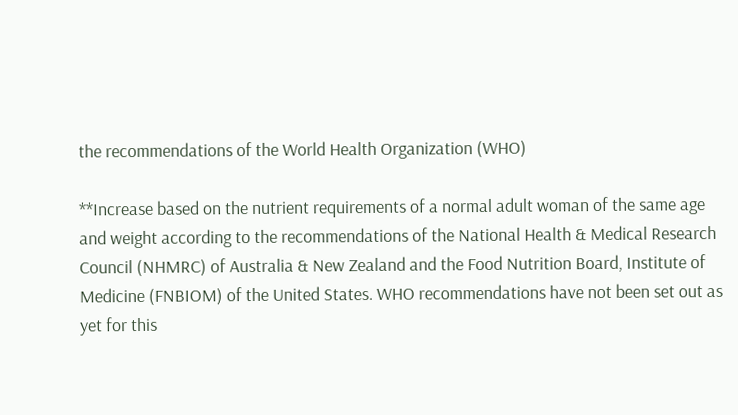the recommendations of the World Health Organization (WHO)

**Increase based on the nutrient requirements of a normal adult woman of the same age and weight according to the recommendations of the National Health & Medical Research Council (NHMRC) of Australia & New Zealand and the Food Nutrition Board, Institute of Medicine (FNBIOM) of the United States. WHO recommendations have not been set out as yet for this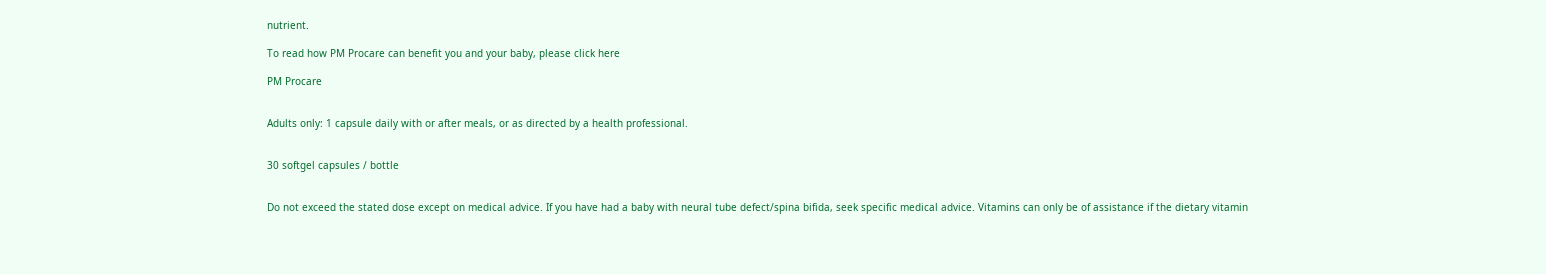nutrient.

To read how PM Procare can benefit you and your baby, please click here

PM Procare


Adults only: 1 capsule daily with or after meals, or as directed by a health professional.


30 softgel capsules / bottle


Do not exceed the stated dose except on medical advice. If you have had a baby with neural tube defect/spina bifida, seek specific medical advice. Vitamins can only be of assistance if the dietary vitamin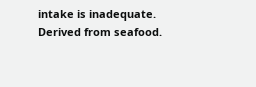intake is inadequate. Derived from seafood.